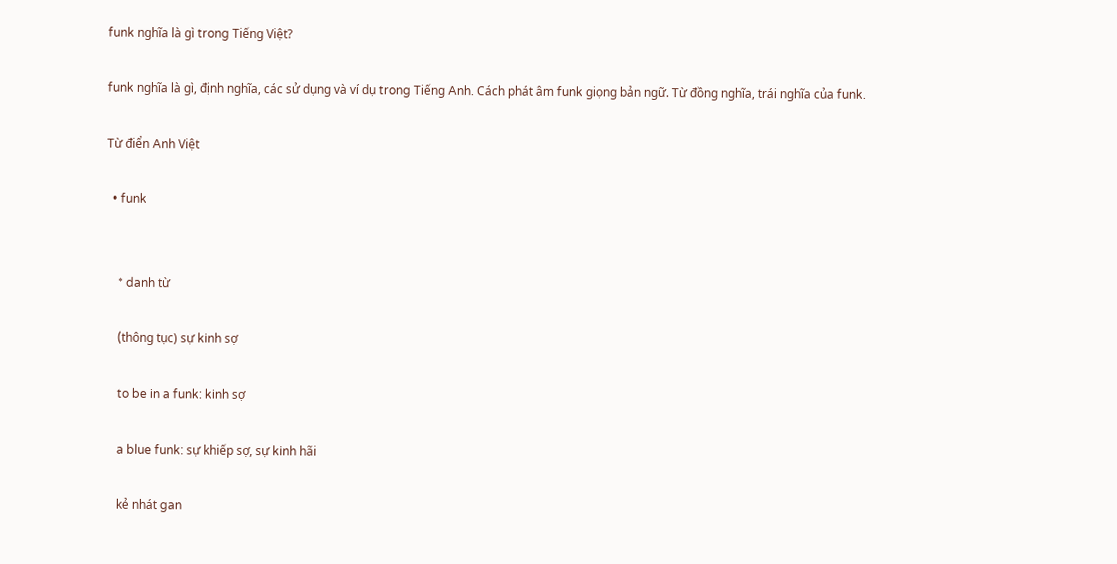funk nghĩa là gì trong Tiếng Việt?

funk nghĩa là gì, định nghĩa, các sử dụng và ví dụ trong Tiếng Anh. Cách phát âm funk giọng bản ngữ. Từ đồng nghĩa, trái nghĩa của funk.

Từ điển Anh Việt

  • funk


    * danh từ

    (thông tục) sự kinh sợ

    to be in a funk: kinh sợ

    a blue funk: sự khiếp sợ, sự kinh hãi

    kẻ nhát gan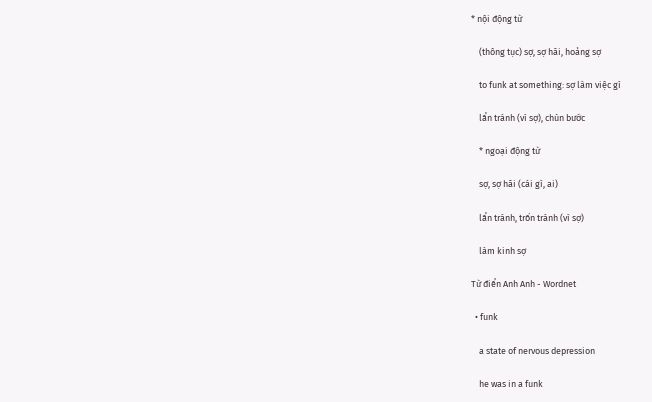* nội động từ

    (thông tục) sợ, sợ hãi, hoảng sợ

    to funk at something: sợ làm việc gì

    lẩn tránh (vì sợ), chùn bước

    * ngoại động từ

    sợ, sợ hãi (cái gì, ai)

    lẩn tránh, trốn tránh (vì sợ)

    làm kinh sợ

Từ điển Anh Anh - Wordnet

  • funk

    a state of nervous depression

    he was in a funk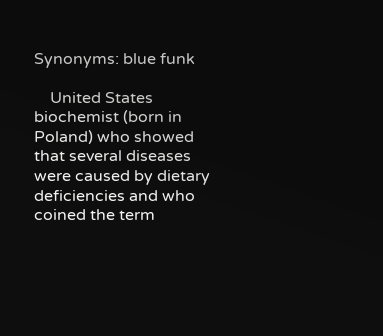Synonyms: blue funk

    United States biochemist (born in Poland) who showed that several diseases were caused by dietary deficiencies and who coined the term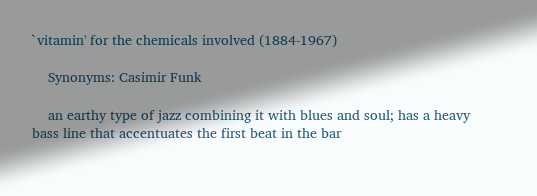`vitamin' for the chemicals involved (1884-1967)

    Synonyms: Casimir Funk

    an earthy type of jazz combining it with blues and soul; has a heavy bass line that accentuates the first beat in the bar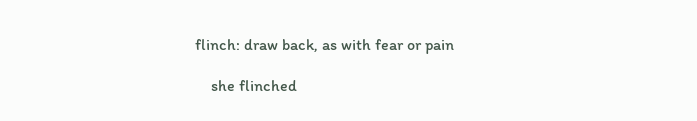flinch: draw back, as with fear or pain

    she flinched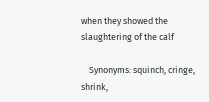when they showed the slaughtering of the calf

    Synonyms: squinch, cringe, shrink,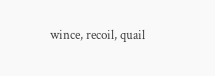wince, recoil, quail